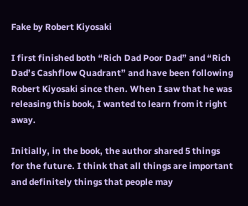Fake by Robert Kiyosaki

I first finished both “Rich Dad Poor Dad” and “Rich Dad’s Cashflow Quadrant” and have been following Robert Kiyosaki since then. When I saw that he was releasing this book, I wanted to learn from it right away.

Initially, in the book, the author shared 5 things for the future. I think that all things are important and definitely things that people may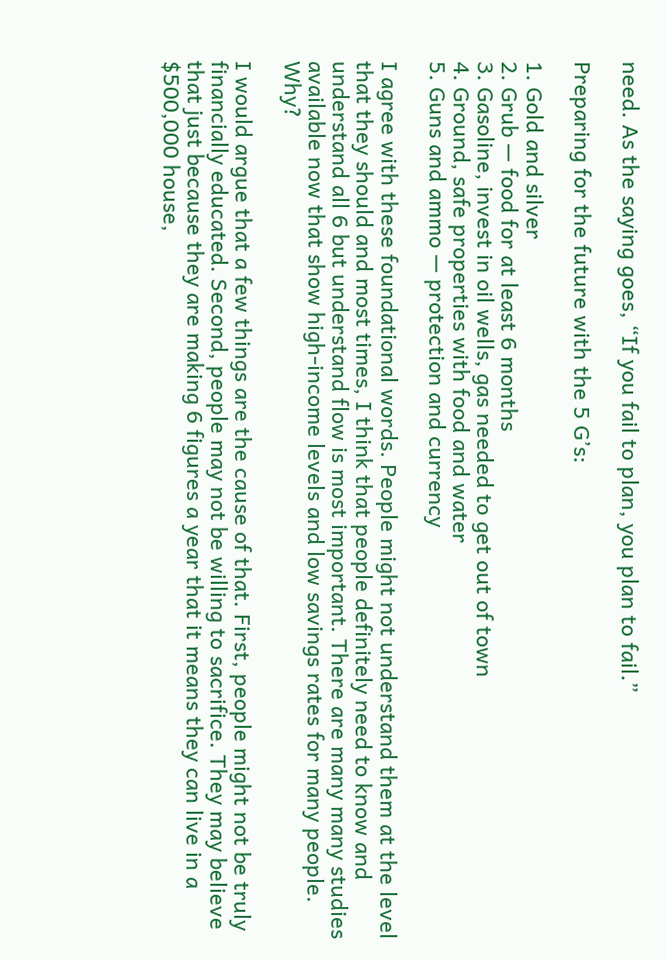need. As the saying goes, “If you fail to plan, you plan to fail.”

Preparing for the future with the 5 G’s:

1. Gold and silver
2. Grub — food for at least 6 months
3. Gasoline, invest in oil wells, gas needed to get out of town
4. Ground, safe properties with food and water
5. Guns and ammo — protection and currency

I agree with these foundational words. People might not understand them at the level that they should and most times, I think that people definitely need to know and understand all 6 but understand flow is most important. There are many many studies available now that show high-income levels and low savings rates for many people. Why?

I would argue that a few things are the cause of that. First, people might not be truly financially educated. Second, people may not be willing to sacrifice. They may believe that just because they are making 6 figures a year that it means they can live in a $500,000 house,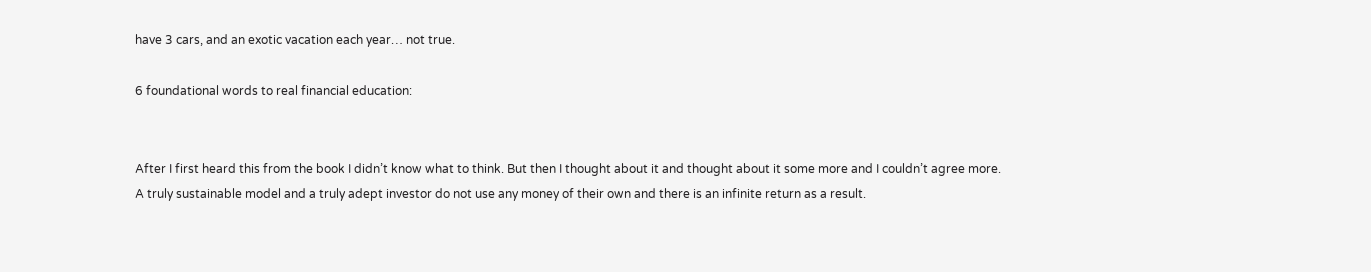have 3 cars, and an exotic vacation each year… not true.

6 foundational words to real financial education:


After I first heard this from the book I didn’t know what to think. But then I thought about it and thought about it some more and I couldn’t agree more. A truly sustainable model and a truly adept investor do not use any money of their own and there is an infinite return as a result.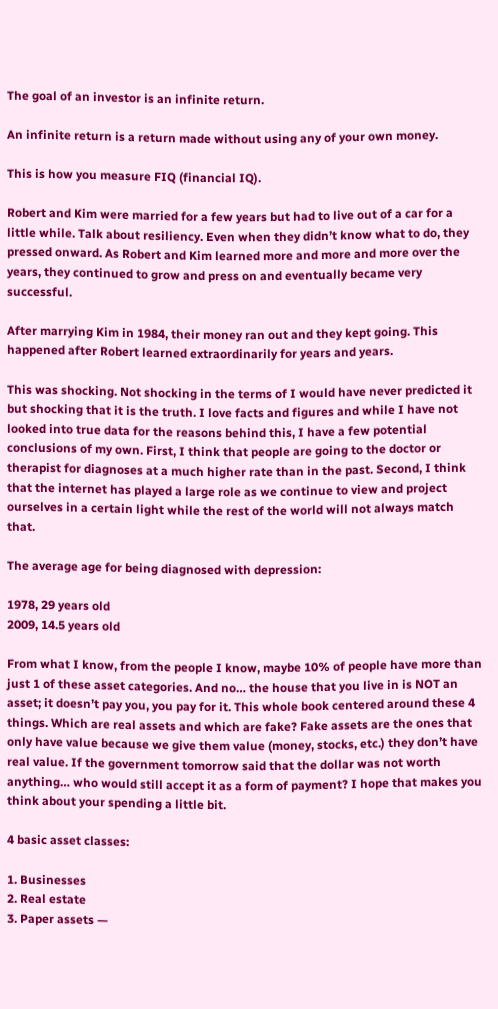The goal of an investor is an infinite return.

An infinite return is a return made without using any of your own money.

This is how you measure FIQ (financial IQ).

Robert and Kim were married for a few years but had to live out of a car for a little while. Talk about resiliency. Even when they didn’t know what to do, they pressed onward. As Robert and Kim learned more and more and more over the years, they continued to grow and press on and eventually became very successful.

After marrying Kim in 1984, their money ran out and they kept going. This happened after Robert learned extraordinarily for years and years.

This was shocking. Not shocking in the terms of I would have never predicted it but shocking that it is the truth. I love facts and figures and while I have not looked into true data for the reasons behind this, I have a few potential conclusions of my own. First, I think that people are going to the doctor or therapist for diagnoses at a much higher rate than in the past. Second, I think that the internet has played a large role as we continue to view and project ourselves in a certain light while the rest of the world will not always match that.

The average age for being diagnosed with depression:

1978, 29 years old
2009, 14.5 years old

From what I know, from the people I know, maybe 10% of people have more than just 1 of these asset categories. And no… the house that you live in is NOT an asset; it doesn’t pay you, you pay for it. This whole book centered around these 4 things. Which are real assets and which are fake? Fake assets are the ones that only have value because we give them value (money, stocks, etc.) they don’t have real value. If the government tomorrow said that the dollar was not worth anything… who would still accept it as a form of payment? I hope that makes you think about your spending a little bit.

4 basic asset classes:

1. Businesses
2. Real estate
3. Paper assets —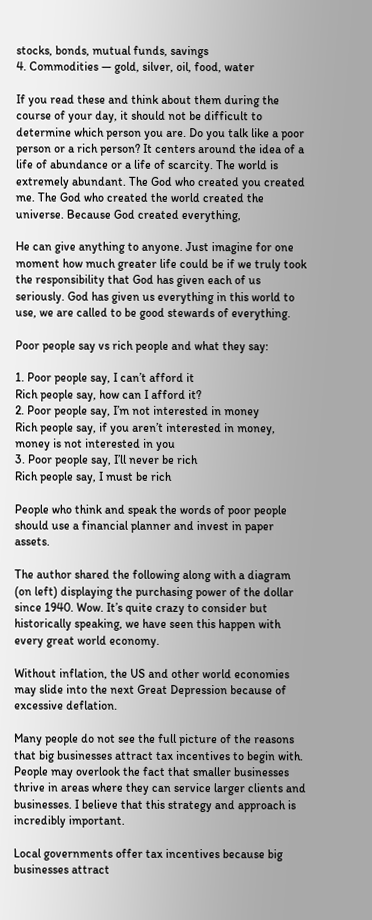stocks, bonds, mutual funds, savings
4. Commodities — gold, silver, oil, food, water

If you read these and think about them during the course of your day, it should not be difficult to determine which person you are. Do you talk like a poor person or a rich person? It centers around the idea of a life of abundance or a life of scarcity. The world is extremely abundant. The God who created you created me. The God who created the world created the universe. Because God created everything,

He can give anything to anyone. Just imagine for one moment how much greater life could be if we truly took the responsibility that God has given each of us seriously. God has given us everything in this world to use, we are called to be good stewards of everything.

Poor people say vs rich people and what they say:

1. Poor people say, I can’t afford it
Rich people say, how can I afford it?
2. Poor people say, I’m not interested in money
Rich people say, if you aren’t interested in money, money is not interested in you
3. Poor people say, I’ll never be rich
Rich people say, I must be rich

People who think and speak the words of poor people should use a financial planner and invest in paper assets.

The author shared the following along with a diagram (on left) displaying the purchasing power of the dollar since 1940. Wow. It’s quite crazy to consider but historically speaking, we have seen this happen with every great world economy.

Without inflation, the US and other world economies may slide into the next Great Depression because of excessive deflation.

Many people do not see the full picture of the reasons that big businesses attract tax incentives to begin with. People may overlook the fact that smaller businesses thrive in areas where they can service larger clients and businesses. I believe that this strategy and approach is incredibly important.

Local governments offer tax incentives because big businesses attract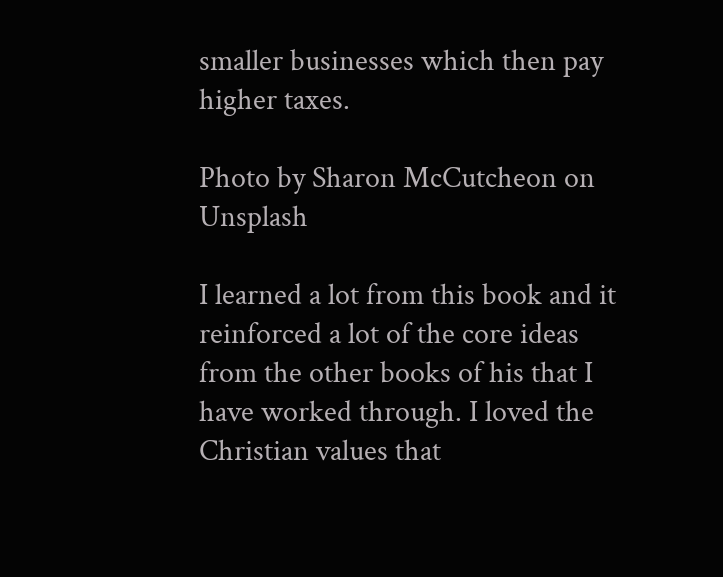smaller businesses which then pay higher taxes.

Photo by Sharon McCutcheon on Unsplash

I learned a lot from this book and it reinforced a lot of the core ideas from the other books of his that I have worked through. I loved the Christian values that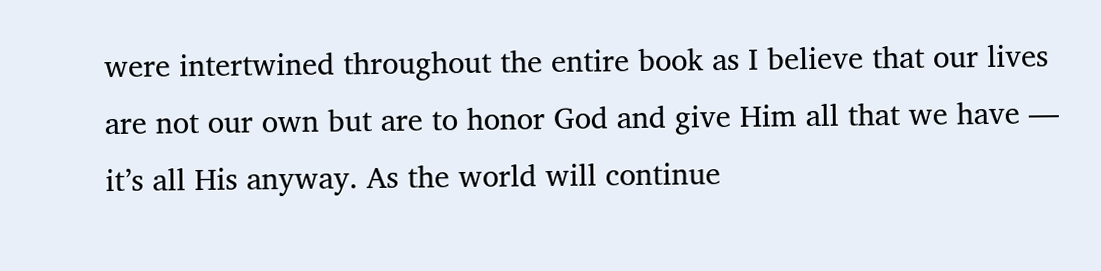were intertwined throughout the entire book as I believe that our lives are not our own but are to honor God and give Him all that we have — it’s all His anyway. As the world will continue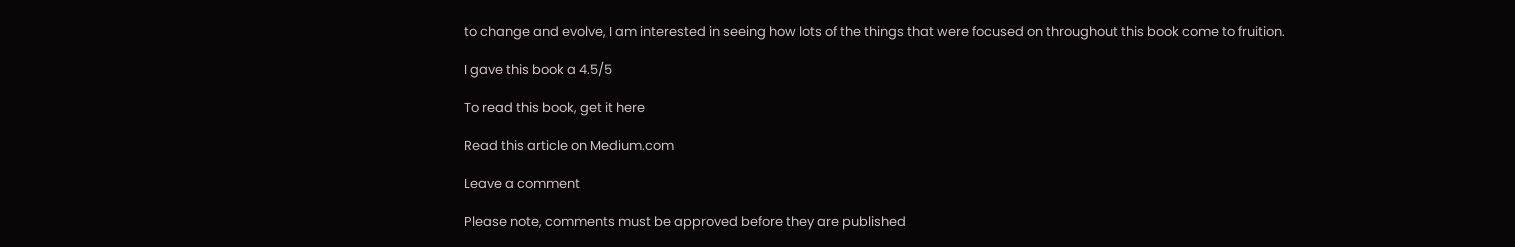to change and evolve, I am interested in seeing how lots of the things that were focused on throughout this book come to fruition.

I gave this book a 4.5/5

To read this book, get it here

Read this article on Medium.com

Leave a comment

Please note, comments must be approved before they are published